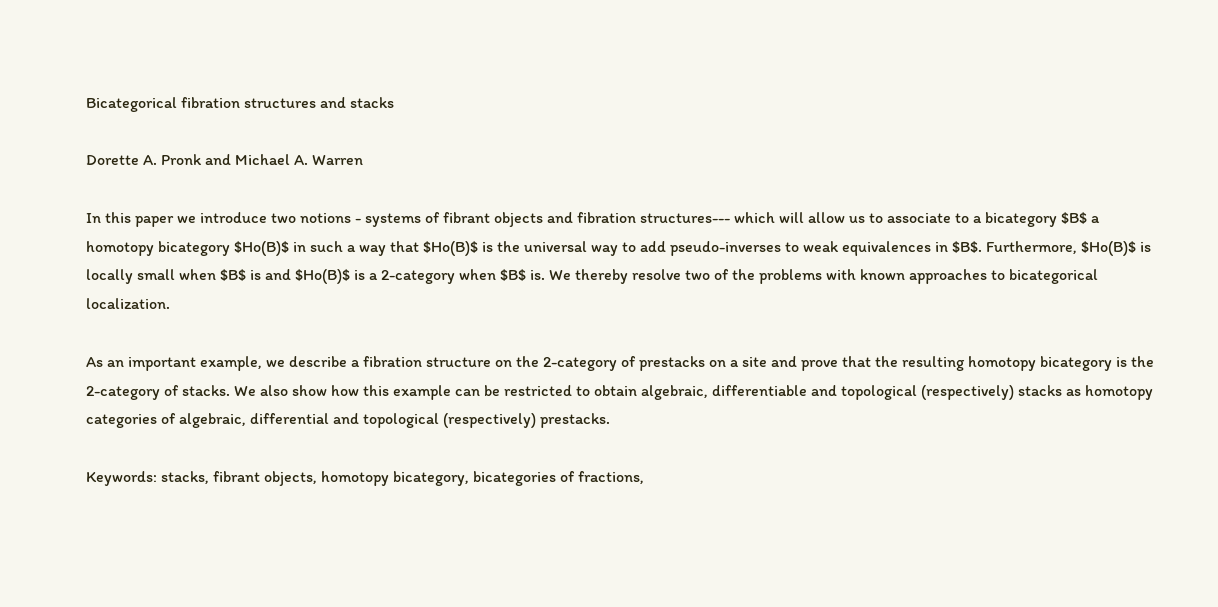Bicategorical fibration structures and stacks

Dorette A. Pronk and Michael A. Warren

In this paper we introduce two notions - systems of fibrant objects and fibration structures--- which will allow us to associate to a bicategory $B$ a homotopy bicategory $Ho(B)$ in such a way that $Ho(B)$ is the universal way to add pseudo-inverses to weak equivalences in $B$. Furthermore, $Ho(B)$ is locally small when $B$ is and $Ho(B)$ is a 2-category when $B$ is. We thereby resolve two of the problems with known approaches to bicategorical localization.

As an important example, we describe a fibration structure on the 2-category of prestacks on a site and prove that the resulting homotopy bicategory is the 2-category of stacks. We also show how this example can be restricted to obtain algebraic, differentiable and topological (respectively) stacks as homotopy categories of algebraic, differential and topological (respectively) prestacks.

Keywords: stacks, fibrant objects, homotopy bicategory, bicategories of fractions,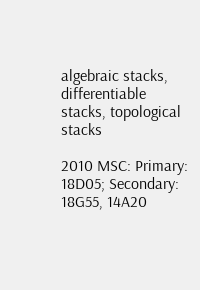algebraic stacks, differentiable stacks, topological stacks

2010 MSC: Primary: 18D05; Secondary: 18G55, 14A20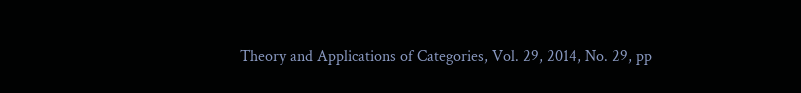Theory and Applications of Categories, Vol. 29, 2014, No. 29, pp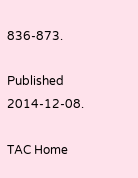836-873.

Published 2014-12-08.

TAC Home